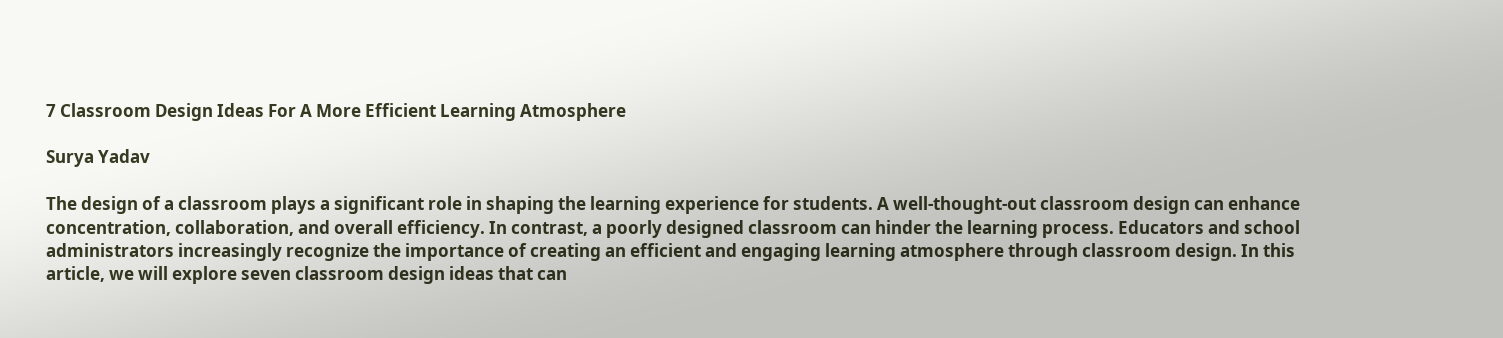7 Classroom Design Ideas For A More Efficient Learning Atmosphere

Surya Yadav

The design of a classroom plays a significant role in shaping the learning experience for students. A well-thought-out classroom design can enhance concentration, collaboration, and overall efficiency. In contrast, a poorly designed classroom can hinder the learning process. Educators and school administrators increasingly recognize the importance of creating an efficient and engaging learning atmosphere through classroom design. In this article, we will explore seven classroom design ideas that can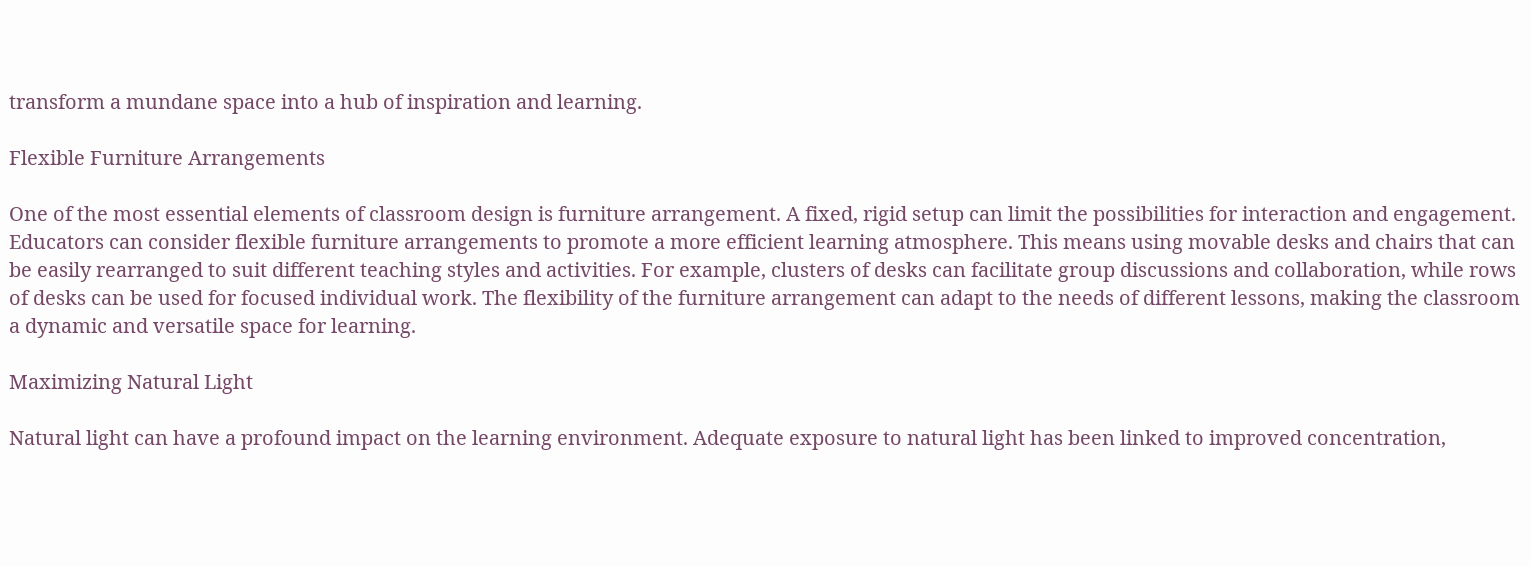transform a mundane space into a hub of inspiration and learning.

Flexible Furniture Arrangements

One of the most essential elements of classroom design is furniture arrangement. A fixed, rigid setup can limit the possibilities for interaction and engagement. Educators can consider flexible furniture arrangements to promote a more efficient learning atmosphere. This means using movable desks and chairs that can be easily rearranged to suit different teaching styles and activities. For example, clusters of desks can facilitate group discussions and collaboration, while rows of desks can be used for focused individual work. The flexibility of the furniture arrangement can adapt to the needs of different lessons, making the classroom a dynamic and versatile space for learning.

Maximizing Natural Light

Natural light can have a profound impact on the learning environment. Adequate exposure to natural light has been linked to improved concentration,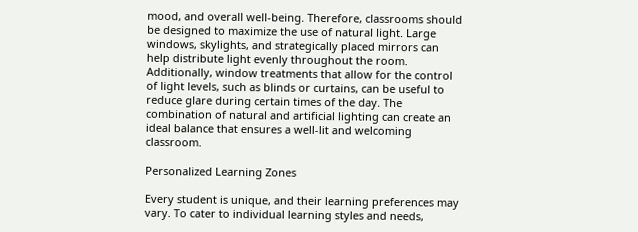mood, and overall well-being. Therefore, classrooms should be designed to maximize the use of natural light. Large windows, skylights, and strategically placed mirrors can help distribute light evenly throughout the room. Additionally, window treatments that allow for the control of light levels, such as blinds or curtains, can be useful to reduce glare during certain times of the day. The combination of natural and artificial lighting can create an ideal balance that ensures a well-lit and welcoming classroom.

Personalized Learning Zones

Every student is unique, and their learning preferences may vary. To cater to individual learning styles and needs,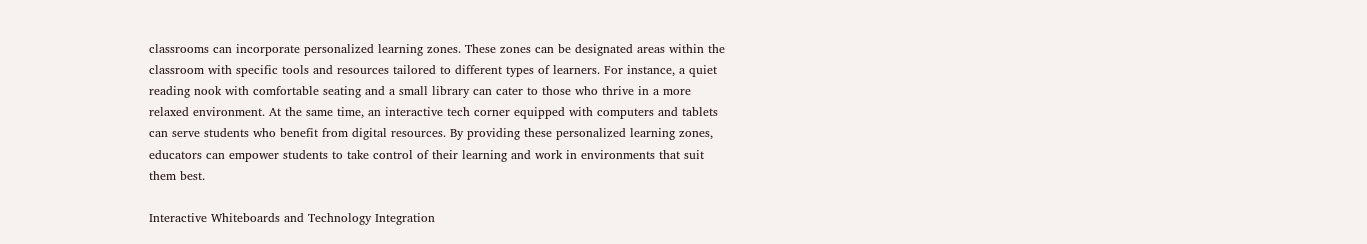classrooms can incorporate personalized learning zones. These zones can be designated areas within the classroom with specific tools and resources tailored to different types of learners. For instance, a quiet reading nook with comfortable seating and a small library can cater to those who thrive in a more relaxed environment. At the same time, an interactive tech corner equipped with computers and tablets can serve students who benefit from digital resources. By providing these personalized learning zones, educators can empower students to take control of their learning and work in environments that suit them best.

Interactive Whiteboards and Technology Integration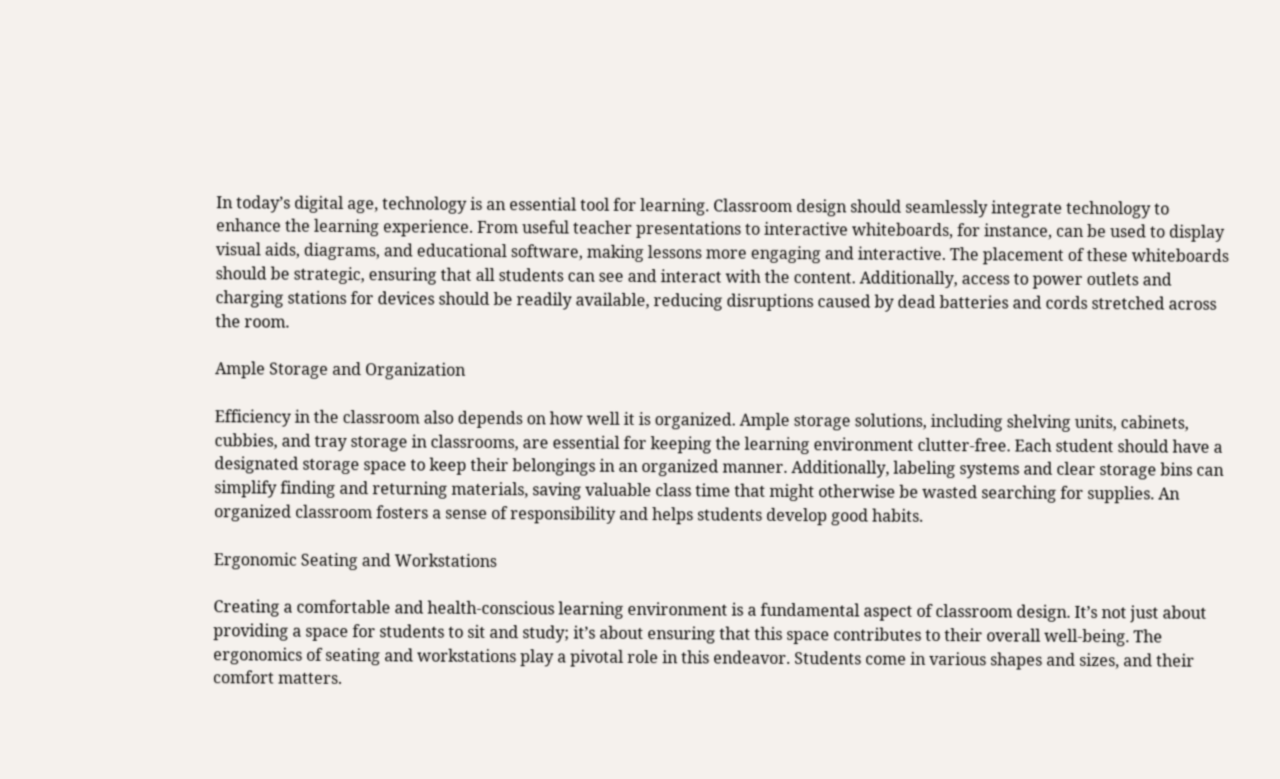In today’s digital age, technology is an essential tool for learning. Classroom design should seamlessly integrate technology to enhance the learning experience. From useful teacher presentations to interactive whiteboards, for instance, can be used to display visual aids, diagrams, and educational software, making lessons more engaging and interactive. The placement of these whiteboards should be strategic, ensuring that all students can see and interact with the content. Additionally, access to power outlets and charging stations for devices should be readily available, reducing disruptions caused by dead batteries and cords stretched across the room.

Ample Storage and Organization

Efficiency in the classroom also depends on how well it is organized. Ample storage solutions, including shelving units, cabinets, cubbies, and tray storage in classrooms, are essential for keeping the learning environment clutter-free. Each student should have a designated storage space to keep their belongings in an organized manner. Additionally, labeling systems and clear storage bins can simplify finding and returning materials, saving valuable class time that might otherwise be wasted searching for supplies. An organized classroom fosters a sense of responsibility and helps students develop good habits.

Ergonomic Seating and Workstations

Creating a comfortable and health-conscious learning environment is a fundamental aspect of classroom design. It’s not just about providing a space for students to sit and study; it’s about ensuring that this space contributes to their overall well-being. The ergonomics of seating and workstations play a pivotal role in this endeavor. Students come in various shapes and sizes, and their comfort matters.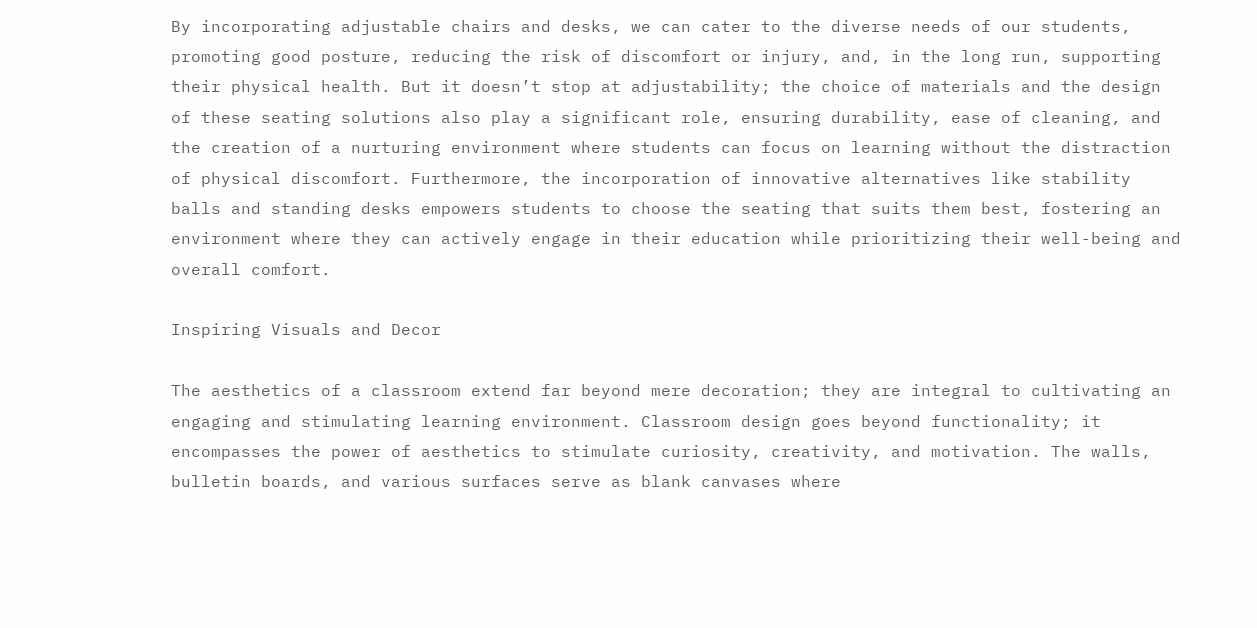By incorporating adjustable chairs and desks, we can cater to the diverse needs of our students, promoting good posture, reducing the risk of discomfort or injury, and, in the long run, supporting their physical health. But it doesn’t stop at adjustability; the choice of materials and the design of these seating solutions also play a significant role, ensuring durability, ease of cleaning, and the creation of a nurturing environment where students can focus on learning without the distraction of physical discomfort. Furthermore, the incorporation of innovative alternatives like stability balls and standing desks empowers students to choose the seating that suits them best, fostering an environment where they can actively engage in their education while prioritizing their well-being and overall comfort.

Inspiring Visuals and Decor

The aesthetics of a classroom extend far beyond mere decoration; they are integral to cultivating an engaging and stimulating learning environment. Classroom design goes beyond functionality; it encompasses the power of aesthetics to stimulate curiosity, creativity, and motivation. The walls, bulletin boards, and various surfaces serve as blank canvases where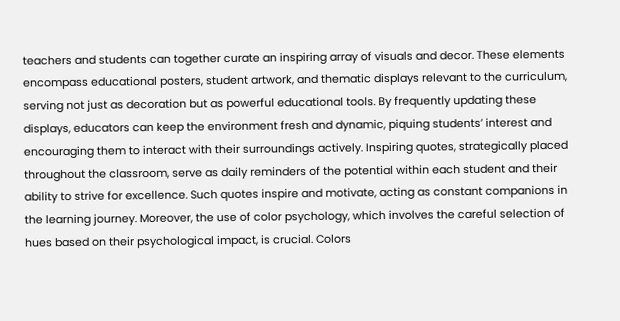teachers and students can together curate an inspiring array of visuals and decor. These elements encompass educational posters, student artwork, and thematic displays relevant to the curriculum, serving not just as decoration but as powerful educational tools. By frequently updating these displays, educators can keep the environment fresh and dynamic, piquing students’ interest and encouraging them to interact with their surroundings actively. Inspiring quotes, strategically placed throughout the classroom, serve as daily reminders of the potential within each student and their ability to strive for excellence. Such quotes inspire and motivate, acting as constant companions in the learning journey. Moreover, the use of color psychology, which involves the careful selection of hues based on their psychological impact, is crucial. Colors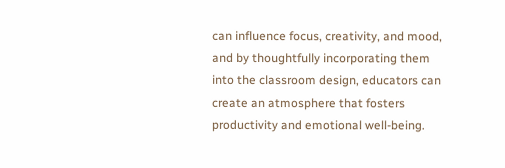can influence focus, creativity, and mood, and by thoughtfully incorporating them into the classroom design, educators can create an atmosphere that fosters productivity and emotional well-being.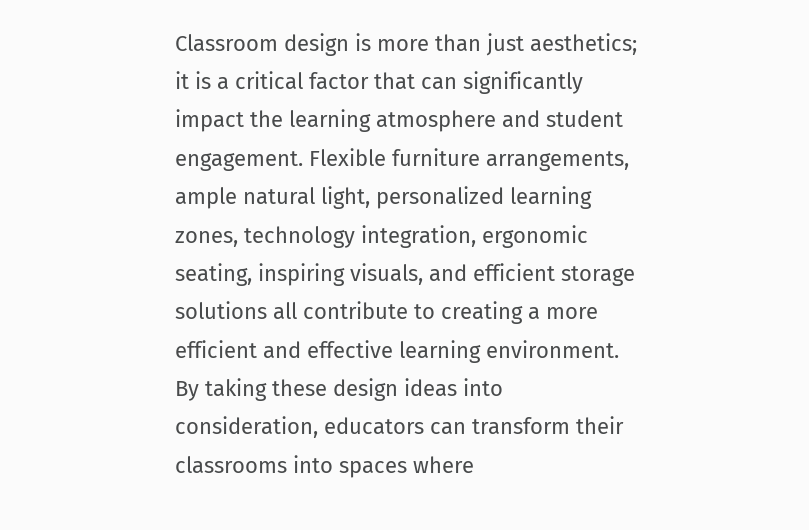Classroom design is more than just aesthetics; it is a critical factor that can significantly impact the learning atmosphere and student engagement. Flexible furniture arrangements, ample natural light, personalized learning zones, technology integration, ergonomic seating, inspiring visuals, and efficient storage solutions all contribute to creating a more efficient and effective learning environment. By taking these design ideas into consideration, educators can transform their classrooms into spaces where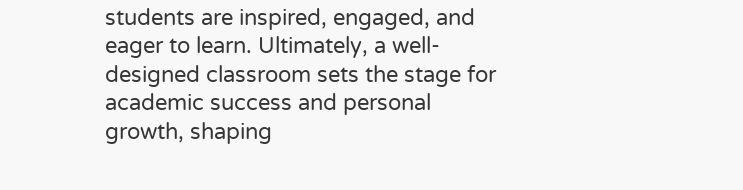students are inspired, engaged, and eager to learn. Ultimately, a well-designed classroom sets the stage for academic success and personal growth, shaping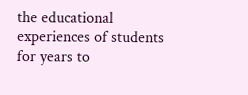the educational experiences of students for years to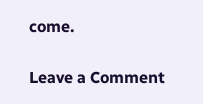come.

Leave a Comment